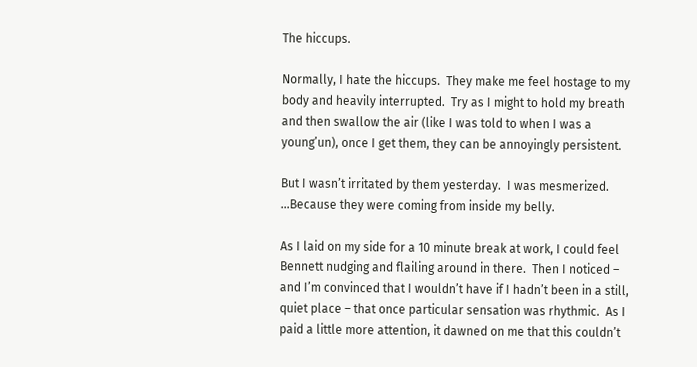The hiccups.

Normally, I hate the hiccups.  They make me feel hostage to my body and heavily interrupted.  Try as I might to hold my breath and then swallow the air (like I was told to when I was a young’un), once I get them, they can be annoyingly persistent.

But I wasn’t irritated by them yesterday.  I was mesmerized.  …Because they were coming from inside my belly.

As I laid on my side for a 10 minute break at work, I could feel Bennett nudging and flailing around in there.  Then I noticed – and I’m convinced that I wouldn’t have if I hadn’t been in a still, quiet place – that once particular sensation was rhythmic.  As I paid a little more attention, it dawned on me that this couldn’t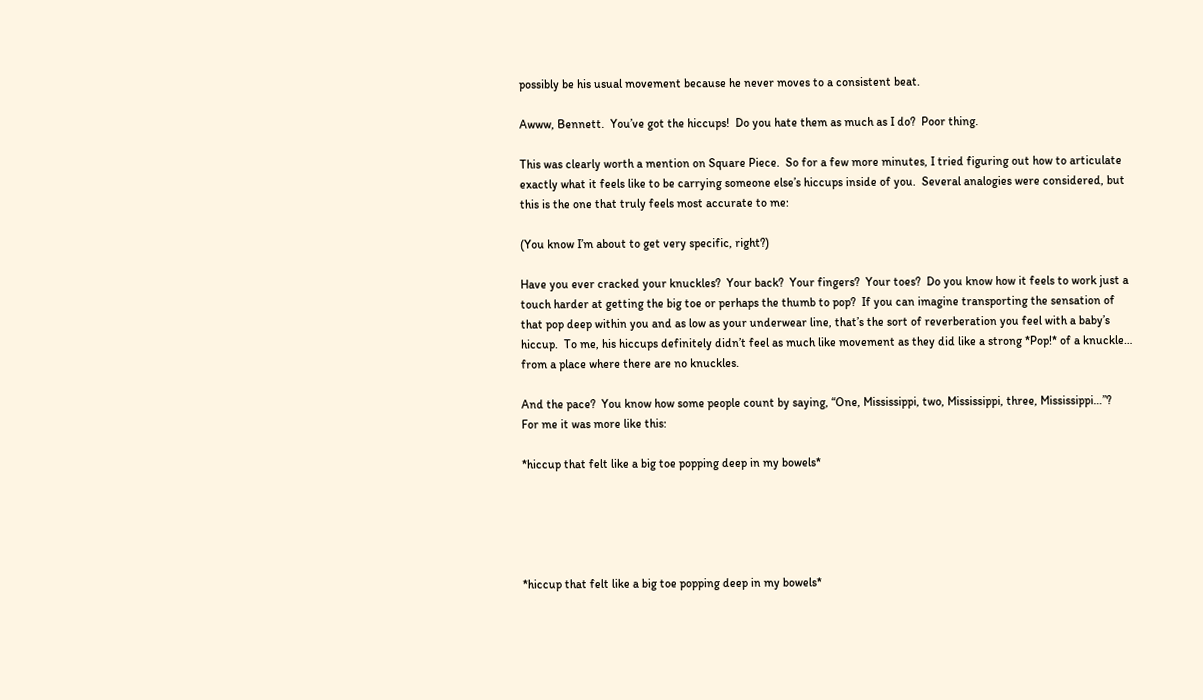possibly be his usual movement because he never moves to a consistent beat.

Awww, Bennett.  You’ve got the hiccups!  Do you hate them as much as I do?  Poor thing.

This was clearly worth a mention on Square Piece.  So for a few more minutes, I tried figuring out how to articulate exactly what it feels like to be carrying someone else’s hiccups inside of you.  Several analogies were considered, but this is the one that truly feels most accurate to me:

(You know I’m about to get very specific, right?)

Have you ever cracked your knuckles?  Your back?  Your fingers?  Your toes?  Do you know how it feels to work just a touch harder at getting the big toe or perhaps the thumb to pop?  If you can imagine transporting the sensation of that pop deep within you and as low as your underwear line, that’s the sort of reverberation you feel with a baby’s hiccup.  To me, his hiccups definitely didn’t feel as much like movement as they did like a strong *Pop!* of a knuckle… from a place where there are no knuckles.

And the pace?  You know how some people count by saying, “One, Mississippi, two, Mississippi, three, Mississippi…”?  For me it was more like this:

*hiccup that felt like a big toe popping deep in my bowels*





*hiccup that felt like a big toe popping deep in my bowels*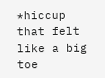*hiccup that felt like a big toe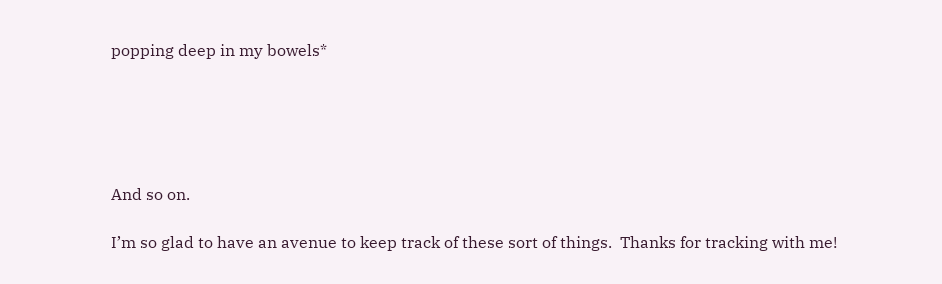popping deep in my bowels*





And so on.

I’m so glad to have an avenue to keep track of these sort of things.  Thanks for tracking with me!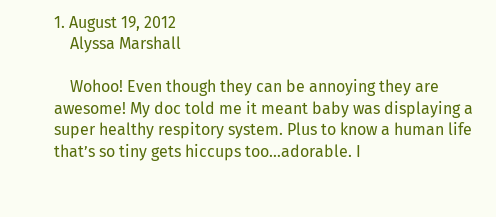1. August 19, 2012
    Alyssa Marshall

    Wohoo! Even though they can be annoying they are awesome! My doc told me it meant baby was displaying a super healthy respitory system. Plus to know a human life that’s so tiny gets hiccups too…adorable. I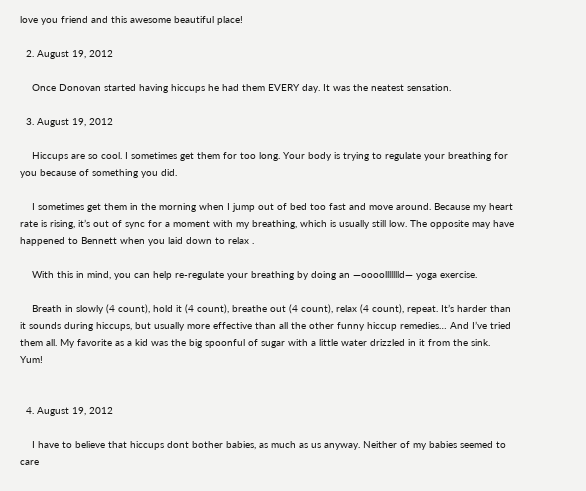love you friend and this awesome beautiful place!

  2. August 19, 2012

    Once Donovan started having hiccups he had them EVERY day. It was the neatest sensation.

  3. August 19, 2012

    Hiccups are so cool. I sometimes get them for too long. Your body is trying to regulate your breathing for you because of something you did.

    I sometimes get them in the morning when I jump out of bed too fast and move around. Because my heart rate is rising, it’s out of sync for a moment with my breathing, which is usually still low. The opposite may have happened to Bennett when you laid down to relax .

    With this in mind, you can help re-regulate your breathing by doing an —oooollllllld— yoga exercise.

    Breath in slowly (4 count), hold it (4 count), breathe out (4 count), relax (4 count), repeat. It’s harder than it sounds during hiccups, but usually more effective than all the other funny hiccup remedies… And I’ve tried them all. My favorite as a kid was the big spoonful of sugar with a little water drizzled in it from the sink. Yum!


  4. August 19, 2012

    I have to believe that hiccups dont bother babies, as much as us anyway. Neither of my babies seemed to care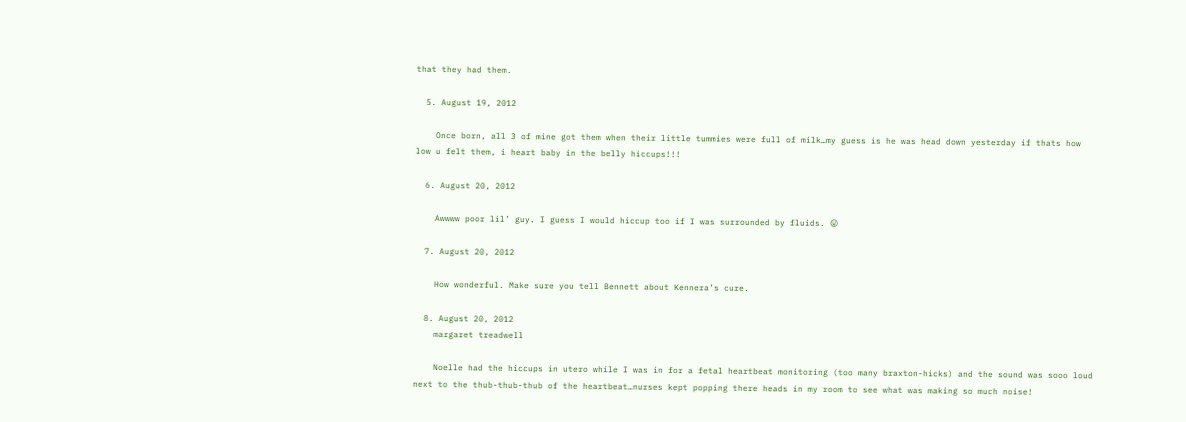that they had them.

  5. August 19, 2012

    Once born, all 3 of mine got them when their little tummies were full of milk…my guess is he was head down yesterday if thats how low u felt them, i heart baby in the belly hiccups!!!

  6. August 20, 2012

    Awwww poor lil’ guy. I guess I would hiccup too if I was surrounded by fluids. 😛

  7. August 20, 2012

    How wonderful. Make sure you tell Bennett about Kennera’s cure.

  8. August 20, 2012
    margaret treadwell

    Noelle had the hiccups in utero while I was in for a fetal heartbeat monitoring (too many braxton-hicks) and the sound was sooo loud next to the thub-thub-thub of the heartbeat…nurses kept popping there heads in my room to see what was making so much noise!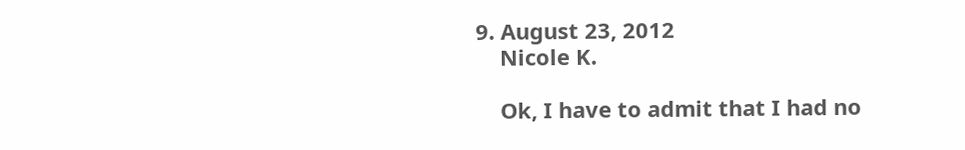9. August 23, 2012
    Nicole K.

    Ok, I have to admit that I had no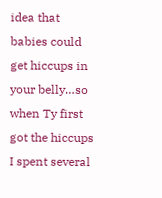idea that babies could get hiccups in your belly…so when Ty first got the hiccups I spent several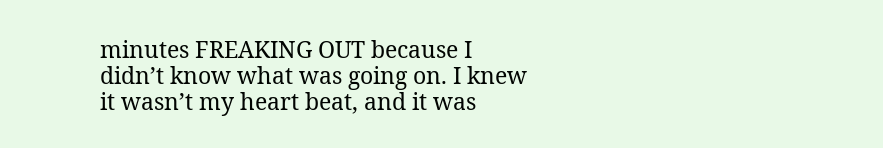minutes FREAKING OUT because I didn’t know what was going on. I knew it wasn’t my heart beat, and it was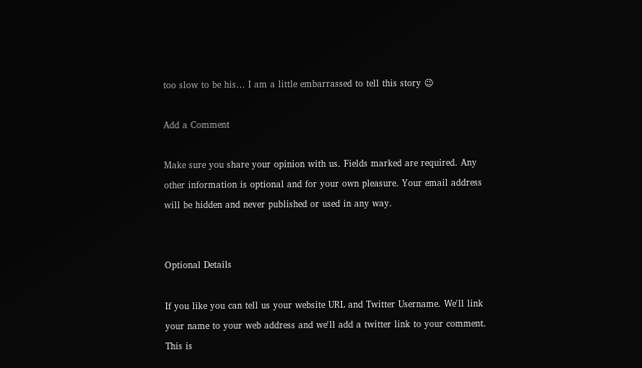too slow to be his… I am a little embarrassed to tell this story 😉

Add a Comment

Make sure you share your opinion with us. Fields marked are required. Any other information is optional and for your own pleasure. Your email address will be hidden and never published or used in any way.


Optional Details

If you like you can tell us your website URL and Twitter Username. We'll link your name to your web address and we'll add a twitter link to your comment. This is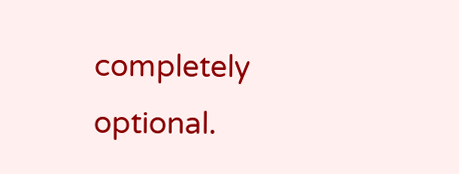completely optional.